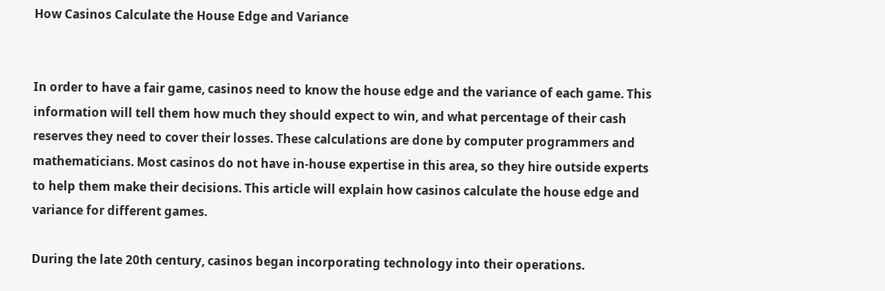How Casinos Calculate the House Edge and Variance


In order to have a fair game, casinos need to know the house edge and the variance of each game. This information will tell them how much they should expect to win, and what percentage of their cash reserves they need to cover their losses. These calculations are done by computer programmers and mathematicians. Most casinos do not have in-house expertise in this area, so they hire outside experts to help them make their decisions. This article will explain how casinos calculate the house edge and variance for different games.

During the late 20th century, casinos began incorporating technology into their operations.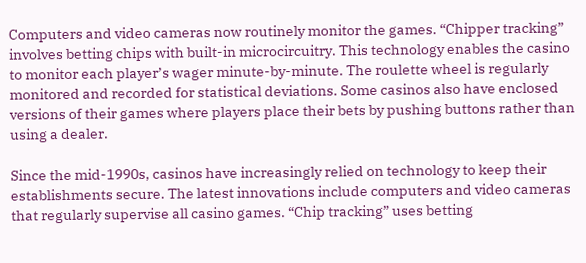Computers and video cameras now routinely monitor the games. “Chipper tracking” involves betting chips with built-in microcircuitry. This technology enables the casino to monitor each player’s wager minute-by-minute. The roulette wheel is regularly monitored and recorded for statistical deviations. Some casinos also have enclosed versions of their games where players place their bets by pushing buttons rather than using a dealer.

Since the mid-1990s, casinos have increasingly relied on technology to keep their establishments secure. The latest innovations include computers and video cameras that regularly supervise all casino games. “Chip tracking” uses betting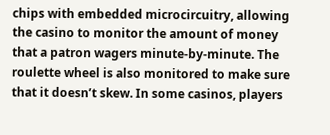chips with embedded microcircuitry, allowing the casino to monitor the amount of money that a patron wagers minute-by-minute. The roulette wheel is also monitored to make sure that it doesn’t skew. In some casinos, players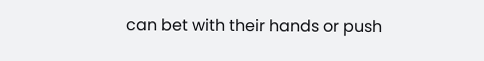can bet with their hands or push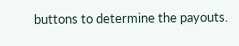buttons to determine the payouts.